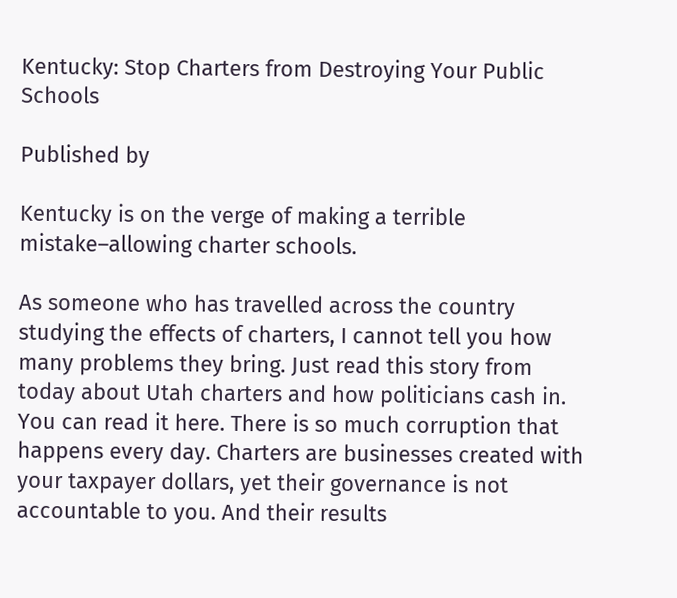Kentucky: Stop Charters from Destroying Your Public Schools

Published by

Kentucky is on the verge of making a terrible mistake–allowing charter schools.

As someone who has travelled across the country studying the effects of charters, I cannot tell you how many problems they bring. Just read this story from today about Utah charters and how politicians cash in. You can read it here. There is so much corruption that happens every day. Charters are businesses created with your taxpayer dollars, yet their governance is not accountable to you. And their results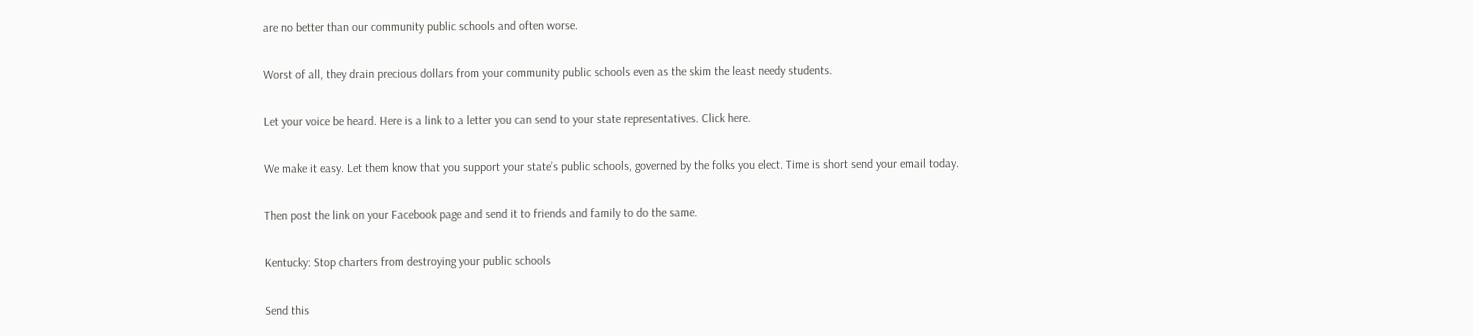are no better than our community public schools and often worse.

Worst of all, they drain precious dollars from your community public schools even as the skim the least needy students.

Let your voice be heard. Here is a link to a letter you can send to your state representatives. Click here.

We make it easy. Let them know that you support your state’s public schools, governed by the folks you elect. Time is short send your email today.

Then post the link on your Facebook page and send it to friends and family to do the same.

Kentucky: Stop charters from destroying your public schools

Send this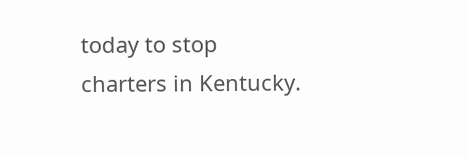today to stop charters in Kentucky.